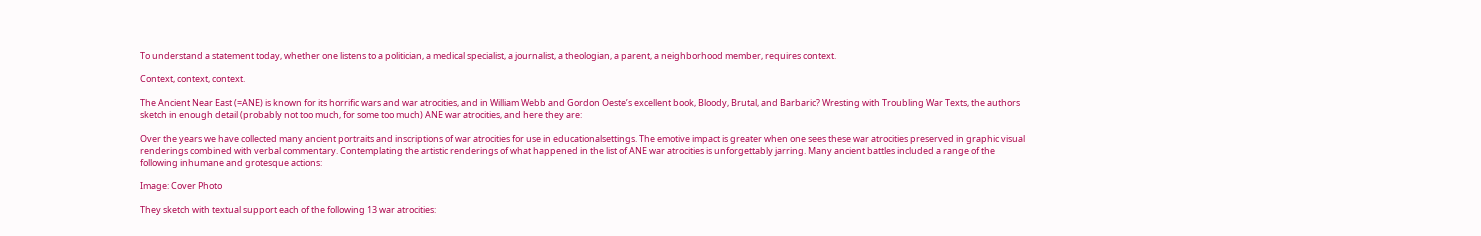To understand a statement today, whether one listens to a politician, a medical specialist, a journalist, a theologian, a parent, a neighborhood member, requires context.

Context, context, context.

The Ancient Near East (=ANE) is known for its horrific wars and war atrocities, and in William Webb and Gordon Oeste’s excellent book, Bloody, Brutal, and Barbaric? Wresting with Troubling War Texts, the authors sketch in enough detail (probably not too much, for some too much) ANE war atrocities, and here they are:

Over the years we have collected many ancient portraits and inscriptions of war atrocities for use in educationalsettings. The emotive impact is greater when one sees these war atrocities preserved in graphic visual renderings combined with verbal commentary. Contemplating the artistic renderings of what happened in the list of ANE war atrocities is unforgettably jarring. Many ancient battles included a range of the following inhumane and grotesque actions:

Image: Cover Photo

They sketch with textual support each of the following 13 war atrocities: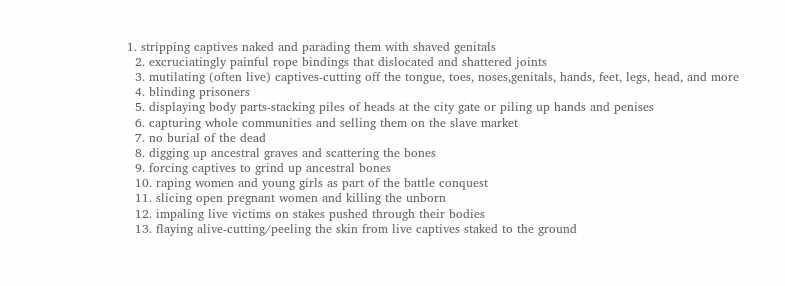1. stripping captives naked and parading them with shaved genitals
  2. excruciatingly painful rope bindings that dislocated and shattered joints
  3. mutilating (often live) captives-cutting off the tongue, toes, noses,genitals, hands, feet, legs, head, and more
  4. blinding prisoners
  5. displaying body parts-stacking piles of heads at the city gate or piling up hands and penises
  6. capturing whole communities and selling them on the slave market
  7. no burial of the dead
  8. digging up ancestral graves and scattering the bones
  9. forcing captives to grind up ancestral bones
  10. raping women and young girls as part of the battle conquest
  11. slicing open pregnant women and killing the unborn
  12. impaling live victims on stakes pushed through their bodies
  13. flaying alive-cutting/peeling the skin from live captives staked to the ground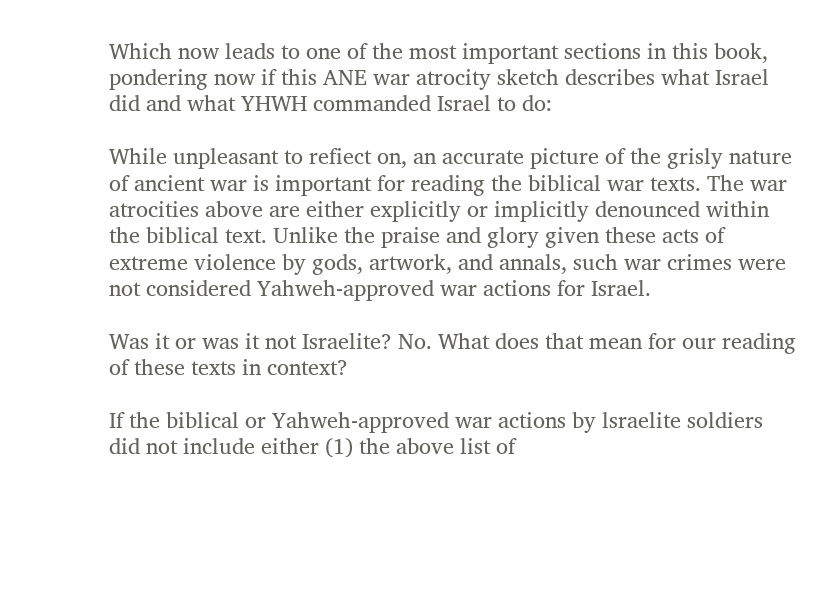Which now leads to one of the most important sections in this book, pondering now if this ANE war atrocity sketch describes what Israel did and what YHWH commanded Israel to do:

While unpleasant to refiect on, an accurate picture of the grisly nature of ancient war is important for reading the biblical war texts. The war atrocities above are either explicitly or implicitly denounced within the biblical text. Unlike the praise and glory given these acts of extreme violence by gods, artwork, and annals, such war crimes were not considered Yahweh-approved war actions for Israel.

Was it or was it not Israelite? No. What does that mean for our reading of these texts in context?

If the biblical or Yahweh-approved war actions by lsraelite soldiers did not include either (1) the above list of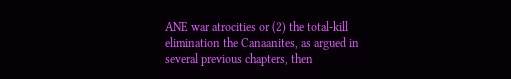ANE war atrocities or (2) the total-kill elimination the Canaanites, as argued in several previous chapters, then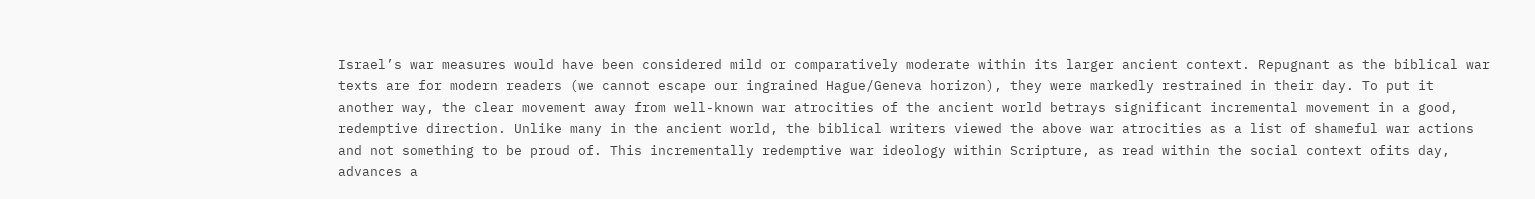Israel’s war measures would have been considered mild or comparatively moderate within its larger ancient context. Repugnant as the biblical war texts are for modern readers (we cannot escape our ingrained Hague/Geneva horizon), they were markedly restrained in their day. To put it another way, the clear movement away from well-known war atrocities of the ancient world betrays significant incremental movement in a good, redemptive direction. Unlike many in the ancient world, the biblical writers viewed the above war atrocities as a list of shameful war actions and not something to be proud of. This incrementally redemptive war ideology within Scripture, as read within the social context ofits day, advances a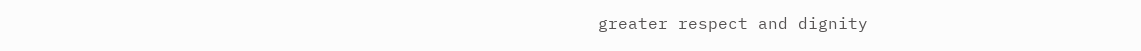greater respect and dignity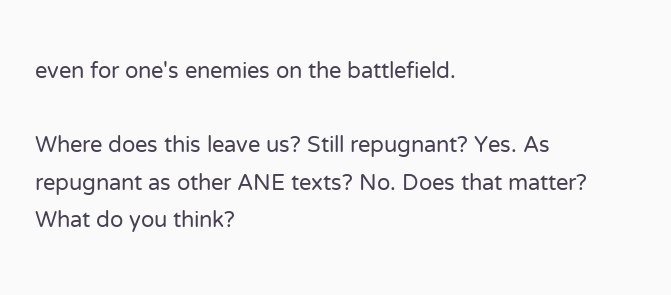even for one's enemies on the battlefield.

Where does this leave us? Still repugnant? Yes. As repugnant as other ANE texts? No. Does that matter? What do you think?